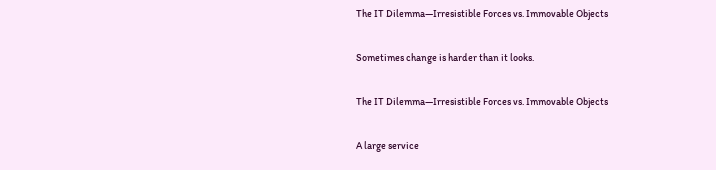The IT Dilemma—Irresistible Forces vs. Immovable Objects

Sometimes change is harder than it looks.

The IT Dilemma—Irresistible Forces vs. Immovable Objects

A large service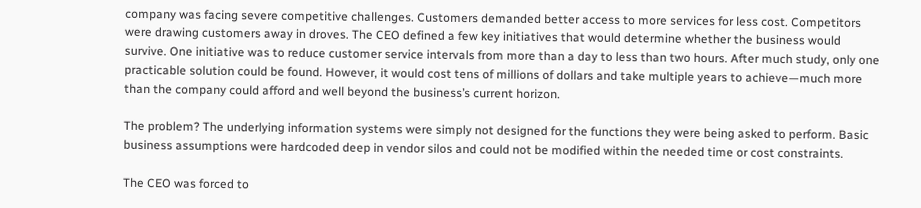company was facing severe competitive challenges. Customers demanded better access to more services for less cost. Competitors were drawing customers away in droves. The CEO defined a few key initiatives that would determine whether the business would survive. One initiative was to reduce customer service intervals from more than a day to less than two hours. After much study, only one practicable solution could be found. However, it would cost tens of millions of dollars and take multiple years to achieve—much more than the company could afford and well beyond the business’s current horizon.

The problem? The underlying information systems were simply not designed for the functions they were being asked to perform. Basic business assumptions were hardcoded deep in vendor silos and could not be modified within the needed time or cost constraints.

The CEO was forced to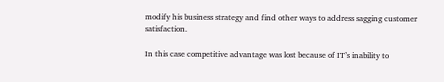modify his business strategy and find other ways to address sagging customer satisfaction.

In this case competitive advantage was lost because of IT’s inability to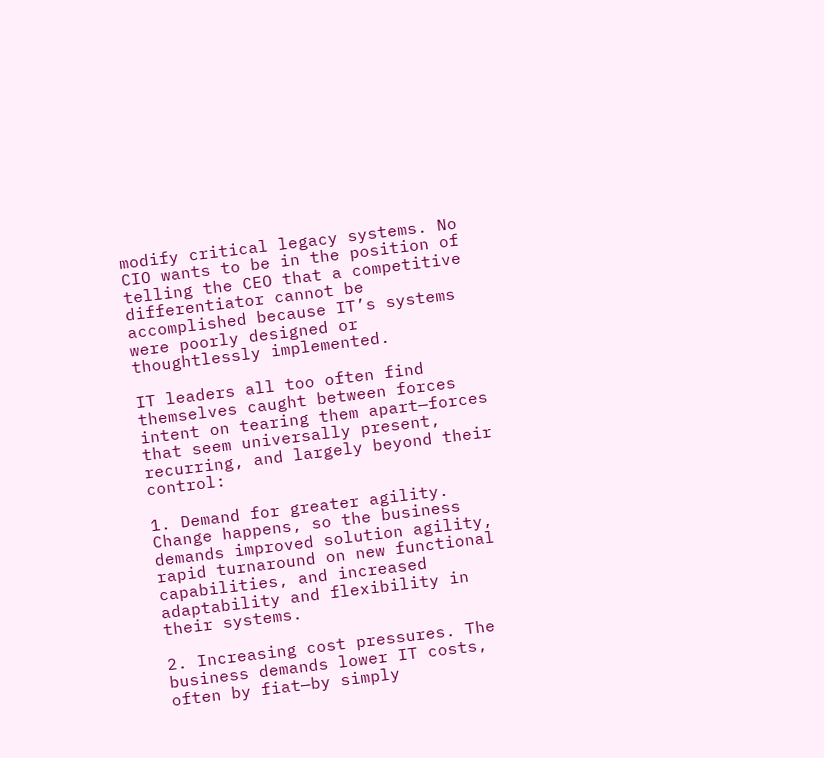modify critical legacy systems. No CIO wants to be in the position of telling the CEO that a competitive differentiator cannot be accomplished because IT’s systems were poorly designed or thoughtlessly implemented.

IT leaders all too often find themselves caught between forces intent on tearing them apart—forces that seem universally present, recurring, and largely beyond their control:

1. Demand for greater agility. Change happens, so the business demands improved solution agility, rapid turnaround on new functional capabilities, and increased adaptability and flexibility in their systems.

2. Increasing cost pressures. The business demands lower IT costs, often by fiat—by simply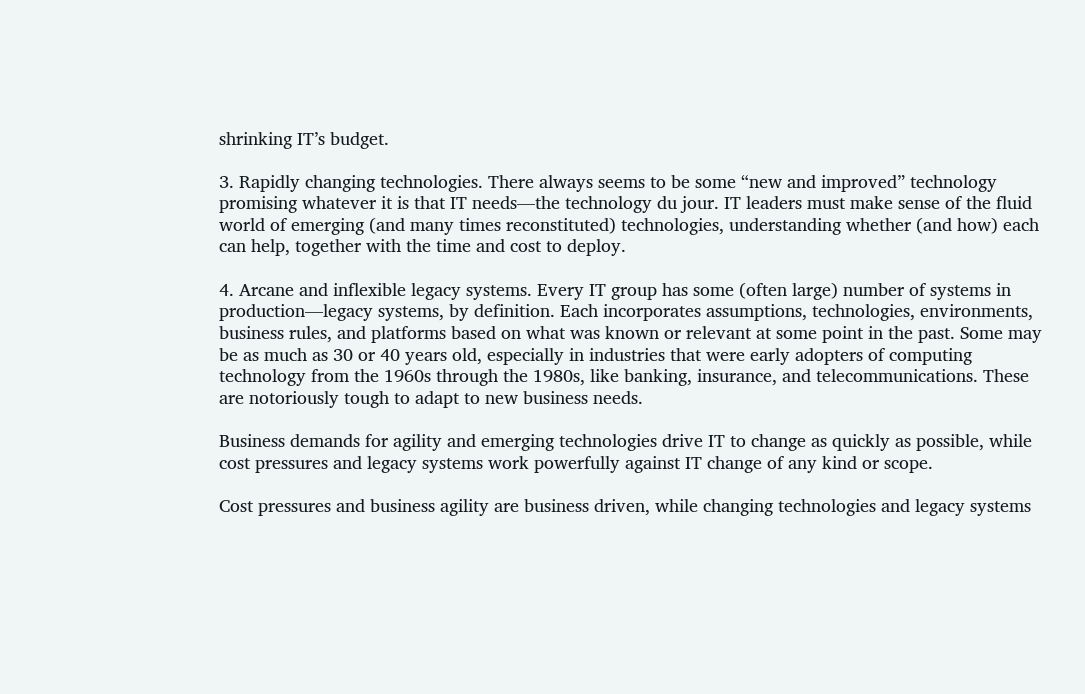shrinking IT’s budget.

3. Rapidly changing technologies. There always seems to be some “new and improved” technology promising whatever it is that IT needs—the technology du jour. IT leaders must make sense of the fluid world of emerging (and many times reconstituted) technologies, understanding whether (and how) each can help, together with the time and cost to deploy.

4. Arcane and inflexible legacy systems. Every IT group has some (often large) number of systems in production—legacy systems, by definition. Each incorporates assumptions, technologies, environments, business rules, and platforms based on what was known or relevant at some point in the past. Some may be as much as 30 or 40 years old, especially in industries that were early adopters of computing technology from the 1960s through the 1980s, like banking, insurance, and telecommunications. These are notoriously tough to adapt to new business needs.

Business demands for agility and emerging technologies drive IT to change as quickly as possible, while cost pressures and legacy systems work powerfully against IT change of any kind or scope.

Cost pressures and business agility are business driven, while changing technologies and legacy systems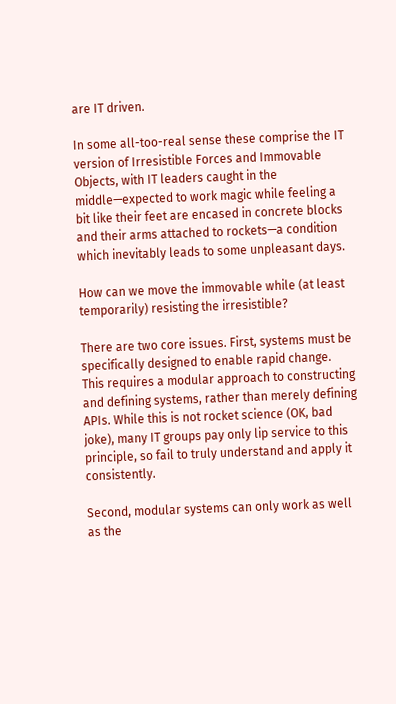are IT driven.

In some all-too-real sense these comprise the IT version of Irresistible Forces and Immovable Objects, with IT leaders caught in the middle—expected to work magic while feeling a bit like their feet are encased in concrete blocks and their arms attached to rockets—a condition which inevitably leads to some unpleasant days.

How can we move the immovable while (at least temporarily) resisting the irresistible?

There are two core issues. First, systems must be specifically designed to enable rapid change. This requires a modular approach to constructing and defining systems, rather than merely defining APIs. While this is not rocket science (OK, bad joke), many IT groups pay only lip service to this principle, so fail to truly understand and apply it consistently.

Second, modular systems can only work as well as the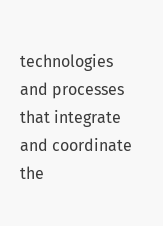technologies and processes that integrate and coordinate the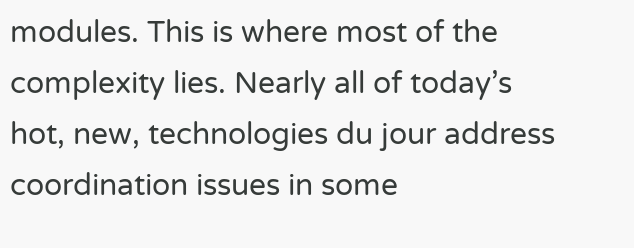modules. This is where most of the complexity lies. Nearly all of today’s hot, new, technologies du jour address coordination issues in some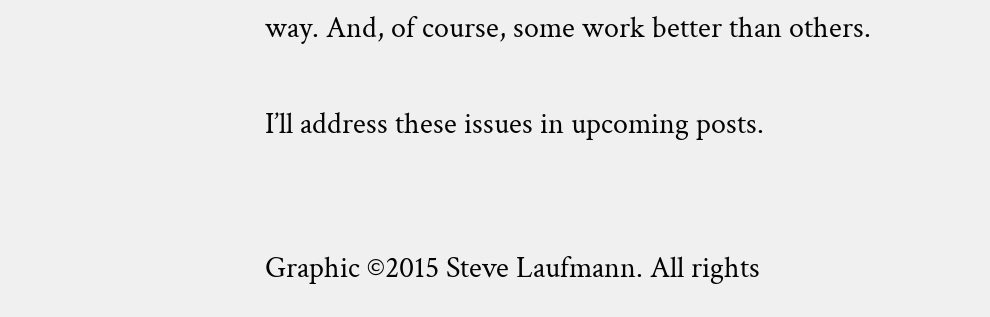way. And, of course, some work better than others.

I’ll address these issues in upcoming posts.


Graphic ©2015 Steve Laufmann. All rights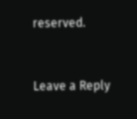reserved.


Leave a Reply